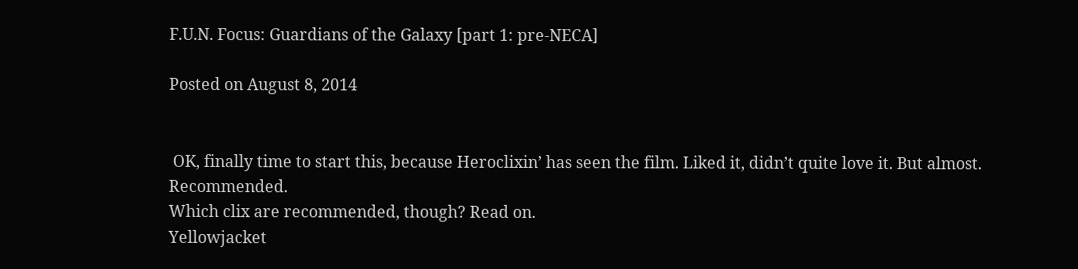F.U.N. Focus: Guardians of the Galaxy [part 1: pre-NECA]

Posted on August 8, 2014


 OK, finally time to start this, because Heroclixin’ has seen the film. Liked it, didn’t quite love it. But almost. Recommended.
Which clix are recommended, though? Read on.
Yellowjacket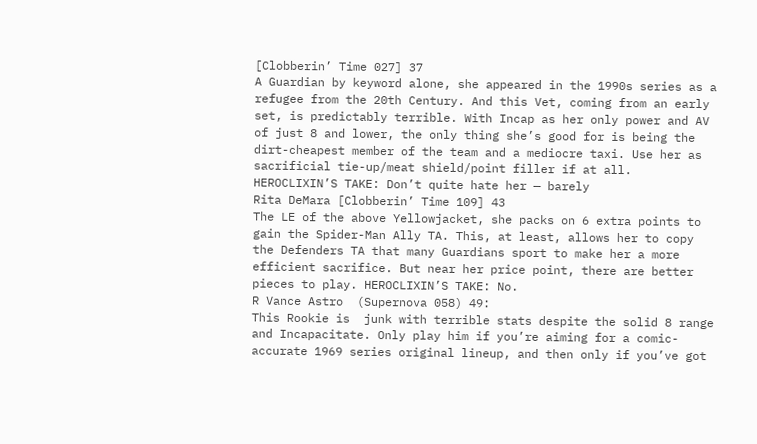[Clobberin’ Time 027] 37
A Guardian by keyword alone, she appeared in the 1990s series as a refugee from the 20th Century. And this Vet, coming from an early set, is predictably terrible. With Incap as her only power and AV of just 8 and lower, the only thing she’s good for is being the dirt-cheapest member of the team and a mediocre taxi. Use her as sacrificial tie-up/meat shield/point filler if at all. HEROCLIXIN’S TAKE: Don’t quite hate her — barely
Rita DeMara [Clobberin’ Time 109] 43
The LE of the above Yellowjacket, she packs on 6 extra points to gain the Spider-Man Ally TA. This, at least, allows her to copy the Defenders TA that many Guardians sport to make her a more efficient sacrifice. But near her price point, there are better pieces to play. HEROCLIXIN’S TAKE: No.
R Vance Astro  (Supernova 058) 49:
This Rookie is  junk with terrible stats despite the solid 8 range and Incapacitate. Only play him if you’re aiming for a comic-accurate 1969 series original lineup, and then only if you’ve got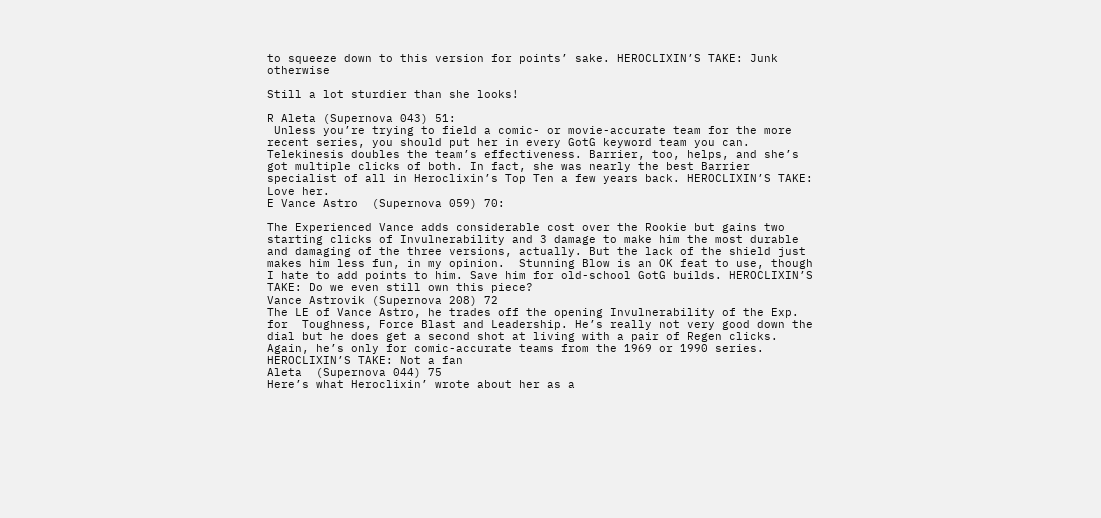to squeeze down to this version for points’ sake. HEROCLIXIN’S TAKE: Junk otherwise

Still a lot sturdier than she looks!

R Aleta (Supernova 043) 51:
 Unless you’re trying to field a comic- or movie-accurate team for the more recent series, you should put her in every GotG keyword team you can. Telekinesis doubles the team’s effectiveness. Barrier, too, helps, and she’s got multiple clicks of both. In fact, she was nearly the best Barrier specialist of all in Heroclixin’s Top Ten a few years back. HEROCLIXIN’S TAKE: Love her.
E Vance Astro  (Supernova 059) 70:

The Experienced Vance adds considerable cost over the Rookie but gains two starting clicks of Invulnerability and 3 damage to make him the most durable and damaging of the three versions, actually. But the lack of the shield just makes him less fun, in my opinion.  Stunning Blow is an OK feat to use, though I hate to add points to him. Save him for old-school GotG builds. HEROCLIXIN’S TAKE: Do we even still own this piece?
Vance Astrovik (Supernova 208) 72
The LE of Vance Astro, he trades off the opening Invulnerability of the Exp. for  Toughness, Force Blast and Leadership. He’s really not very good down the dial but he does get a second shot at living with a pair of Regen clicks. Again, he’s only for comic-accurate teams from the 1969 or 1990 series. HEROCLIXIN’S TAKE: Not a fan
Aleta  (Supernova 044) 75
Here’s what Heroclixin’ wrote about her as a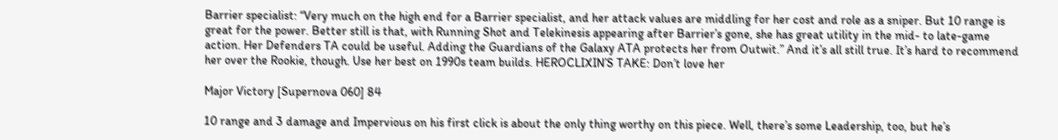Barrier specialist: “Very much on the high end for a Barrier specialist, and her attack values are middling for her cost and role as a sniper. But 10 range is great for the power. Better still is that, with Running Shot and Telekinesis appearing after Barrier’s gone, she has great utility in the mid- to late-game action. Her Defenders TA could be useful. Adding the Guardians of the Galaxy ATA protects her from Outwit.” And it’s all still true. It’s hard to recommend her over the Rookie, though. Use her best on 1990s team builds. HEROCLIXIN’S TAKE: Don’t love her

Major Victory [Supernova 060] 84

10 range and 3 damage and Impervious on his first click is about the only thing worthy on this piece. Well, there’s some Leadership, too, but he’s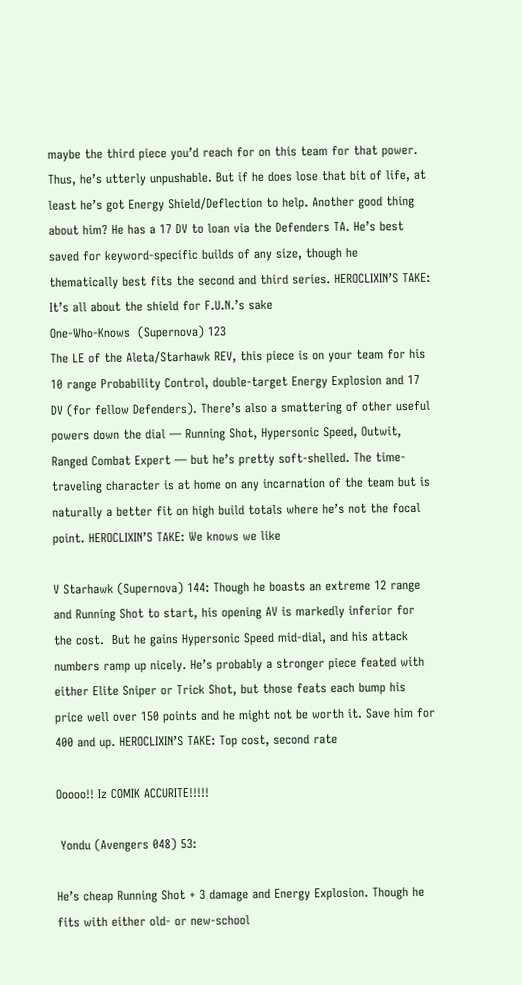maybe the third piece you’d reach for on this team for that power. Thus, he’s utterly unpushable. But if he does lose that bit of life, at least he’s got Energy Shield/Deflection to help. Another good thing about him? He has a 17 DV to loan via the Defenders TA. He’s best saved for keyword-specific builds of any size, though he thematically best fits the second and third series. HEROCLIXIN’S TAKE: It’s all about the shield for F.U.N.’s sake
One-Who-Knows  (Supernova) 123
The LE of the Aleta/Starhawk REV, this piece is on your team for his 10 range Probability Control, double-target Energy Explosion and 17 DV (for fellow Defenders). There’s also a smattering of other useful powers down the dial — Running Shot, Hypersonic Speed, Outwit, Ranged Combat Expert — but he’s pretty soft-shelled. The time-traveling character is at home on any incarnation of the team but is naturally a better fit on high build totals where he’s not the focal point. HEROCLIXIN’S TAKE: We knows we like

V Starhawk (Supernova) 144: Though he boasts an extreme 12 range and Running Shot to start, his opening AV is markedly inferior for the cost.  But he gains Hypersonic Speed mid-dial, and his attack numbers ramp up nicely. He’s probably a stronger piece feated with either Elite Sniper or Trick Shot, but those feats each bump his price well over 150 points and he might not be worth it. Save him for 400 and up. HEROCLIXIN’S TAKE: Top cost, second rate

Ooooo!! Iz COMIK ACCURITE!!!!!

 Yondu (Avengers 048) 53:

He’s cheap Running Shot + 3 damage and Energy Explosion. Though he fits with either old- or new-school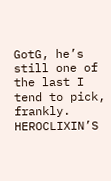GotG, he’s still one of the last I tend to pick, frankly. HEROCLIXIN’S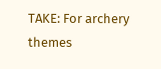TAKE: For archery themes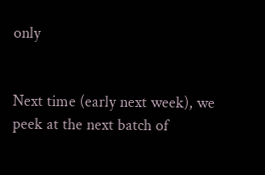only


Next time (early next week), we peek at the next batch of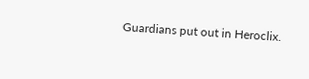Guardians put out in Heroclix.